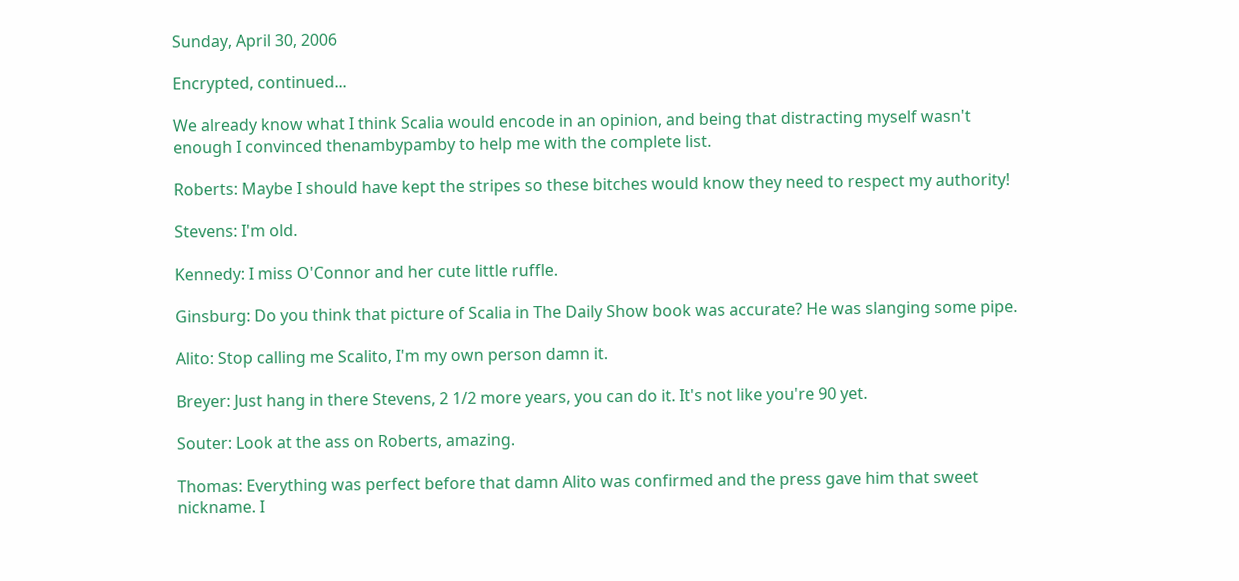Sunday, April 30, 2006

Encrypted, continued...

We already know what I think Scalia would encode in an opinion, and being that distracting myself wasn't enough I convinced thenambypamby to help me with the complete list.

Roberts: Maybe I should have kept the stripes so these bitches would know they need to respect my authority!

Stevens: I'm old.

Kennedy: I miss O'Connor and her cute little ruffle.

Ginsburg: Do you think that picture of Scalia in The Daily Show book was accurate? He was slanging some pipe.

Alito: Stop calling me Scalito, I'm my own person damn it.

Breyer: Just hang in there Stevens, 2 1/2 more years, you can do it. It's not like you're 90 yet.

Souter: Look at the ass on Roberts, amazing.

Thomas: Everything was perfect before that damn Alito was confirmed and the press gave him that sweet nickname. I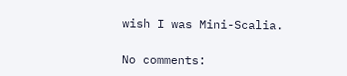wish I was Mini-Scalia.

No comments: